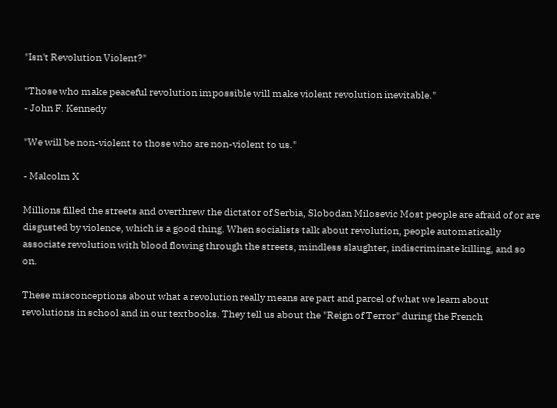"Isn't Revolution Violent?"

"Those who make peaceful revolution impossible will make violent revolution inevitable."
- John F. Kennedy

"We will be non-violent to those who are non-violent to us."

- Malcolm X

Millions filled the streets and overthrew the dictator of Serbia, Slobodan Milosevic Most people are afraid of or are disgusted by violence, which is a good thing. When socialists talk about revolution, people automatically associate revolution with blood flowing through the streets, mindless slaughter, indiscriminate killing, and so on.

These misconceptions about what a revolution really means are part and parcel of what we learn about revolutions in school and in our textbooks. They tell us about the "Reign of Terror" during the French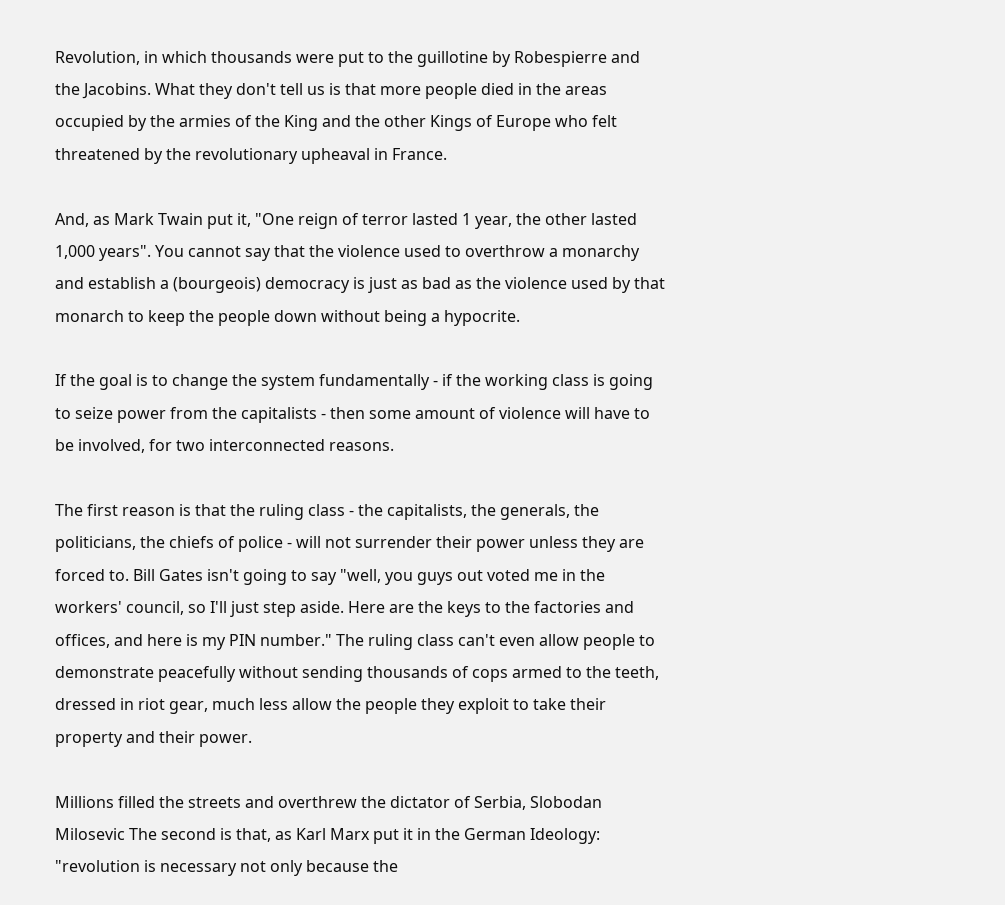Revolution, in which thousands were put to the guillotine by Robespierre and the Jacobins. What they don't tell us is that more people died in the areas occupied by the armies of the King and the other Kings of Europe who felt threatened by the revolutionary upheaval in France.

And, as Mark Twain put it, "One reign of terror lasted 1 year, the other lasted 1,000 years". You cannot say that the violence used to overthrow a monarchy and establish a (bourgeois) democracy is just as bad as the violence used by that monarch to keep the people down without being a hypocrite.

If the goal is to change the system fundamentally - if the working class is going to seize power from the capitalists - then some amount of violence will have to be involved, for two interconnected reasons.

The first reason is that the ruling class - the capitalists, the generals, the politicians, the chiefs of police - will not surrender their power unless they are forced to. Bill Gates isn't going to say "well, you guys out voted me in the workers' council, so I'll just step aside. Here are the keys to the factories and offices, and here is my PIN number." The ruling class can't even allow people to demonstrate peacefully without sending thousands of cops armed to the teeth, dressed in riot gear, much less allow the people they exploit to take their property and their power.

Millions filled the streets and overthrew the dictator of Serbia, Slobodan Milosevic The second is that, as Karl Marx put it in the German Ideology: "revolution is necessary not only because the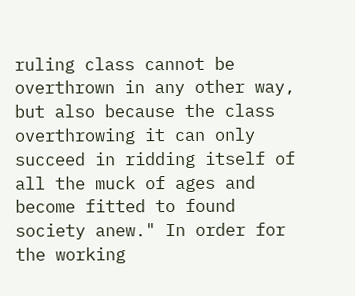ruling class cannot be overthrown in any other way, but also because the class overthrowing it can only succeed in ridding itself of all the muck of ages and become fitted to found society anew." In order for the working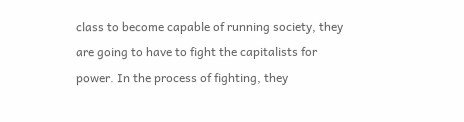class to become capable of running society, they are going to have to fight the capitalists for power. In the process of fighting, they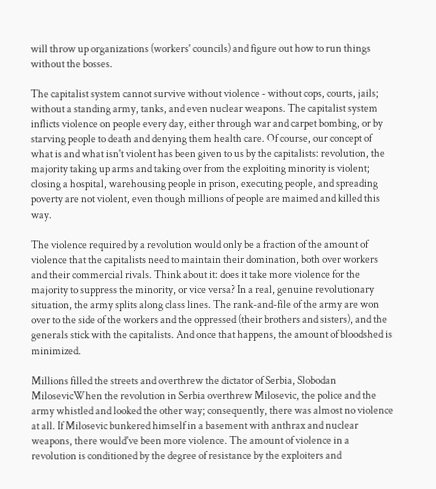will throw up organizations (workers' councils) and figure out how to run things without the bosses.

The capitalist system cannot survive without violence - without cops, courts, jails; without a standing army, tanks, and even nuclear weapons. The capitalist system inflicts violence on people every day, either through war and carpet bombing, or by starving people to death and denying them health care. Of course, our concept of what is and what isn't violent has been given to us by the capitalists: revolution, the majority taking up arms and taking over from the exploiting minority is violent; closing a hospital, warehousing people in prison, executing people, and spreading poverty are not violent, even though millions of people are maimed and killed this way.

The violence required by a revolution would only be a fraction of the amount of violence that the capitalists need to maintain their domination, both over workers and their commercial rivals. Think about it: does it take more violence for the majority to suppress the minority, or vice versa? In a real, genuine revolutionary situation, the army splits along class lines. The rank-and-file of the army are won over to the side of the workers and the oppressed (their brothers and sisters), and the generals stick with the capitalists. And once that happens, the amount of bloodshed is minimized.

Millions filled the streets and overthrew the dictator of Serbia, Slobodan MilosevicWhen the revolution in Serbia overthrew Milosevic, the police and the army whistled and looked the other way; consequently, there was almost no violence at all. If Milosevic bunkered himself in a basement with anthrax and nuclear weapons, there would've been more violence. The amount of violence in a revolution is conditioned by the degree of resistance by the exploiters and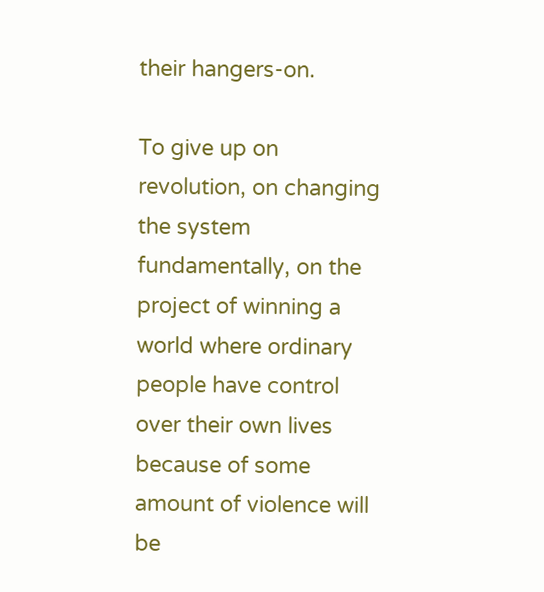their hangers-on.

To give up on revolution, on changing the system fundamentally, on the project of winning a world where ordinary people have control over their own lives because of some amount of violence will be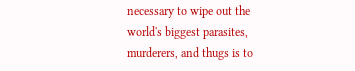necessary to wipe out the world's biggest parasites, murderers, and thugs is to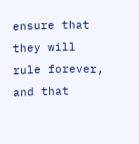ensure that they will rule forever, and that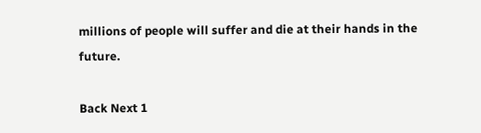millions of people will suffer and die at their hands in the future.

Back Next 1